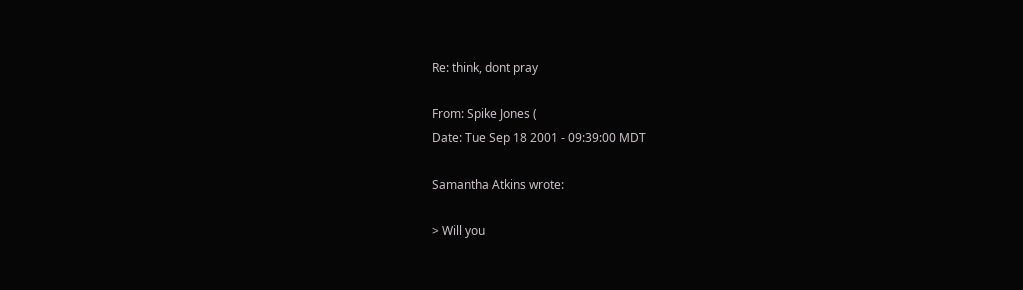Re: think, dont pray

From: Spike Jones (
Date: Tue Sep 18 2001 - 09:39:00 MDT

Samantha Atkins wrote:

> Will you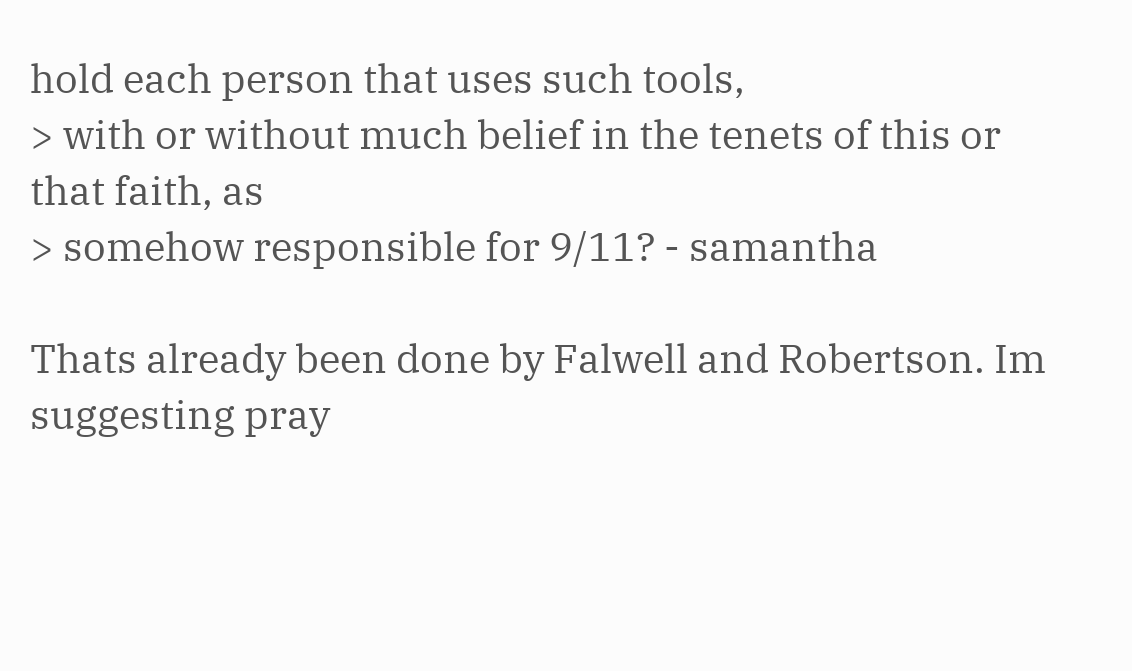hold each person that uses such tools,
> with or without much belief in the tenets of this or that faith, as
> somehow responsible for 9/11? - samantha

Thats already been done by Falwell and Robertson. Im
suggesting pray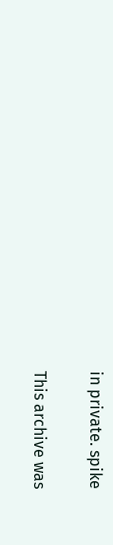in private. spike

This archive was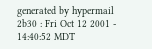generated by hypermail 2b30 : Fri Oct 12 2001 - 14:40:52 MDT